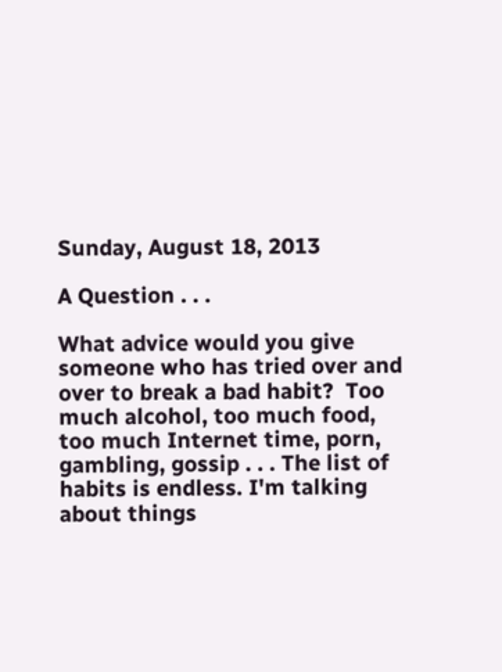Sunday, August 18, 2013

A Question . . .

What advice would you give someone who has tried over and over to break a bad habit?  Too much alcohol, too much food, too much Internet time, porn, gambling, gossip . . . The list of habits is endless. I'm talking about things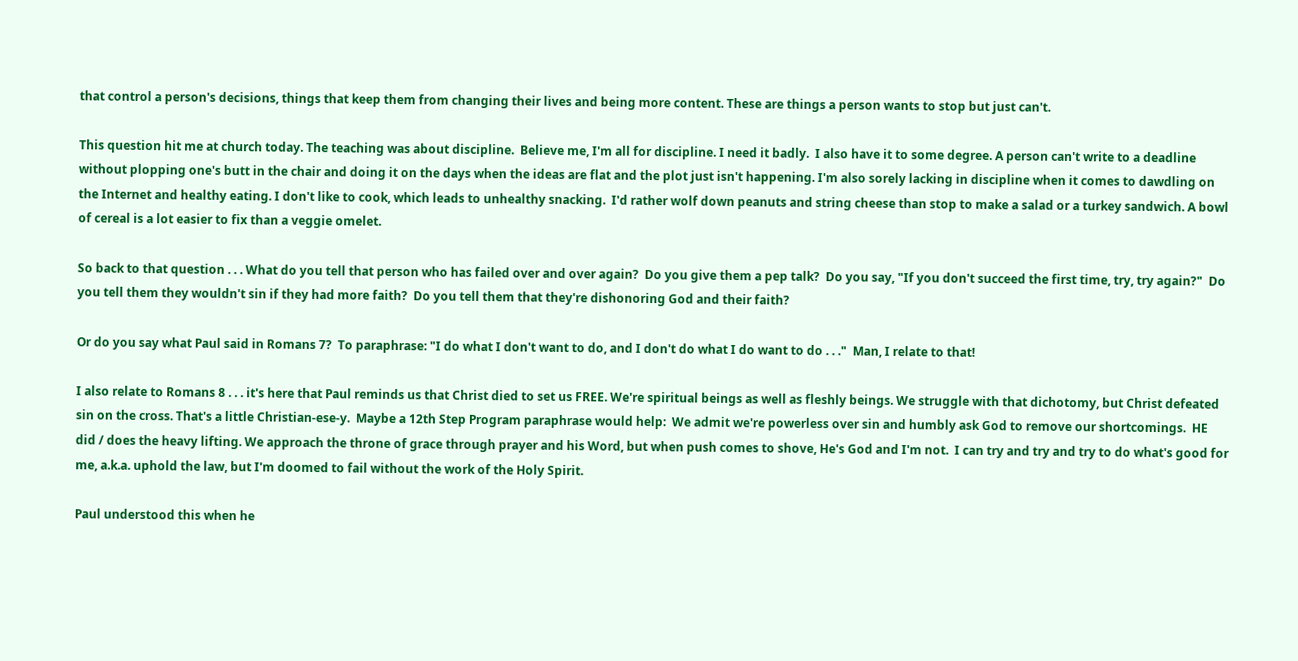that control a person's decisions, things that keep them from changing their lives and being more content. These are things a person wants to stop but just can't.

This question hit me at church today. The teaching was about discipline.  Believe me, I'm all for discipline. I need it badly.  I also have it to some degree. A person can't write to a deadline without plopping one's butt in the chair and doing it on the days when the ideas are flat and the plot just isn't happening. I'm also sorely lacking in discipline when it comes to dawdling on the Internet and healthy eating. I don't like to cook, which leads to unhealthy snacking.  I'd rather wolf down peanuts and string cheese than stop to make a salad or a turkey sandwich. A bowl of cereal is a lot easier to fix than a veggie omelet.

So back to that question . . . What do you tell that person who has failed over and over again?  Do you give them a pep talk?  Do you say, "If you don't succeed the first time, try, try again?"  Do you tell them they wouldn't sin if they had more faith?  Do you tell them that they're dishonoring God and their faith?

Or do you say what Paul said in Romans 7?  To paraphrase: "I do what I don't want to do, and I don't do what I do want to do . . ."  Man, I relate to that!

I also relate to Romans 8 . . . it's here that Paul reminds us that Christ died to set us FREE. We're spiritual beings as well as fleshly beings. We struggle with that dichotomy, but Christ defeated sin on the cross. That's a little Christian-ese-y.  Maybe a 12th Step Program paraphrase would help:  We admit we're powerless over sin and humbly ask God to remove our shortcomings.  HE did / does the heavy lifting. We approach the throne of grace through prayer and his Word, but when push comes to shove, He's God and I'm not.  I can try and try and try to do what's good for me, a.k.a. uphold the law, but I'm doomed to fail without the work of the Holy Spirit.

Paul understood this when he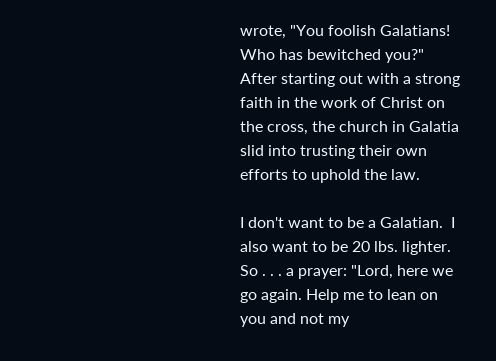wrote, "You foolish Galatians! Who has bewitched you?"  After starting out with a strong faith in the work of Christ on the cross, the church in Galatia slid into trusting their own efforts to uphold the law.

I don't want to be a Galatian.  I also want to be 20 lbs. lighter.   So . . . a prayer: "Lord, here we go again. Help me to lean on you and not my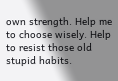own strength. Help me to choose wisely. Help to resist those old stupid habits.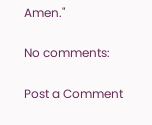Amen."

No comments:

Post a Comment